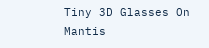Tiny 3D Glasses On Mantis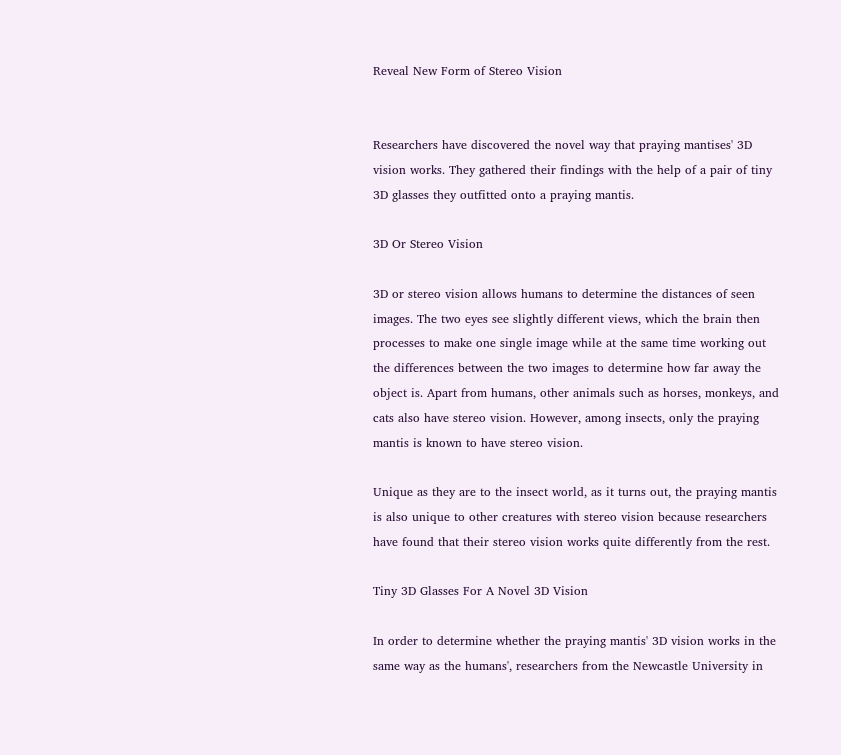Reveal New Form of Stereo Vision


Researchers have discovered the novel way that praying mantises' 3D vision works. They gathered their findings with the help of a pair of tiny 3D glasses they outfitted onto a praying mantis.

3D Or Stereo Vision

3D or stereo vision allows humans to determine the distances of seen images. The two eyes see slightly different views, which the brain then processes to make one single image while at the same time working out the differences between the two images to determine how far away the object is. Apart from humans, other animals such as horses, monkeys, and cats also have stereo vision. However, among insects, only the praying mantis is known to have stereo vision.

Unique as they are to the insect world, as it turns out, the praying mantis is also unique to other creatures with stereo vision because researchers have found that their stereo vision works quite differently from the rest.

Tiny 3D Glasses For A Novel 3D Vision

In order to determine whether the praying mantis' 3D vision works in the same way as the humans', researchers from the Newcastle University in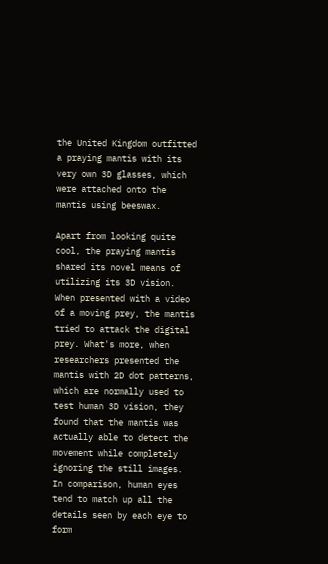the United Kingdom outfitted a praying mantis with its very own 3D glasses, which were attached onto the mantis using beeswax.

Apart from looking quite cool, the praying mantis shared its novel means of utilizing its 3D vision. When presented with a video of a moving prey, the mantis tried to attack the digital prey. What's more, when researchers presented the mantis with 2D dot patterns, which are normally used to test human 3D vision, they found that the mantis was actually able to detect the movement while completely ignoring the still images. In comparison, human eyes tend to match up all the details seen by each eye to form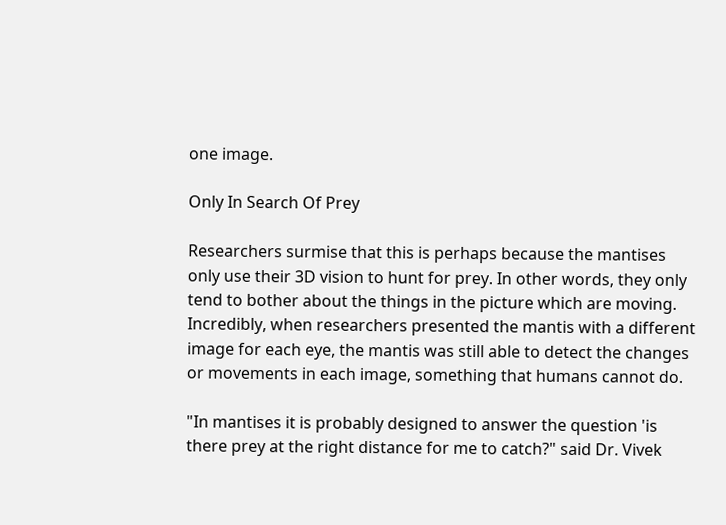one image.

Only In Search Of Prey

Researchers surmise that this is perhaps because the mantises only use their 3D vision to hunt for prey. In other words, they only tend to bother about the things in the picture which are moving. Incredibly, when researchers presented the mantis with a different image for each eye, the mantis was still able to detect the changes or movements in each image, something that humans cannot do.

"In mantises it is probably designed to answer the question 'is there prey at the right distance for me to catch?" said Dr. Vivek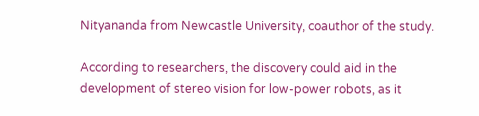Nityananda from Newcastle University, coauthor of the study.

According to researchers, the discovery could aid in the development of stereo vision for low-power robots, as it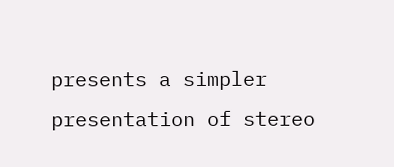presents a simpler presentation of stereo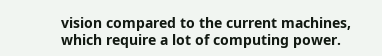vision compared to the current machines, which require a lot of computing power.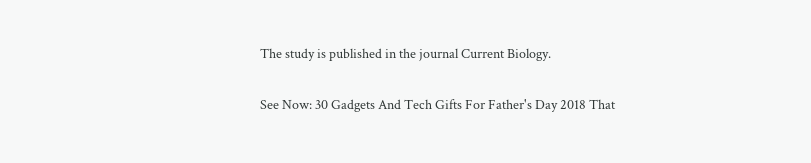The study is published in the journal Current Biology.

See Now: 30 Gadgets And Tech Gifts For Father's Day 2018 That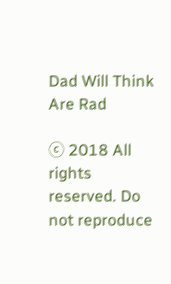Dad Will Think Are Rad

ⓒ 2018 All rights reserved. Do not reproduce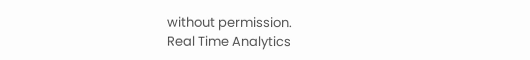without permission.
Real Time Analytics